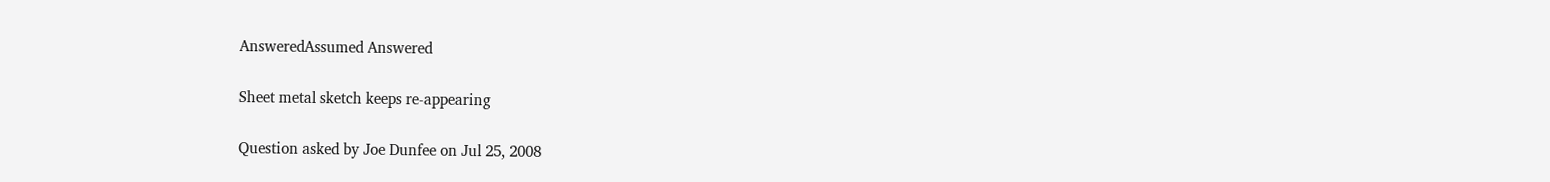AnsweredAssumed Answered

Sheet metal sketch keeps re-appearing

Question asked by Joe Dunfee on Jul 25, 2008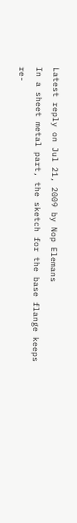Latest reply on Jul 21, 2009 by Nop Elemans
In a sheet metal part, the sketch for the base flange keeps re-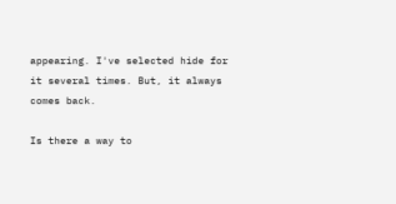appearing. I've selected hide for it several times. But, it always comes back.

Is there a way to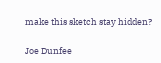make this sketch stay hidden?

Joe Dunfee